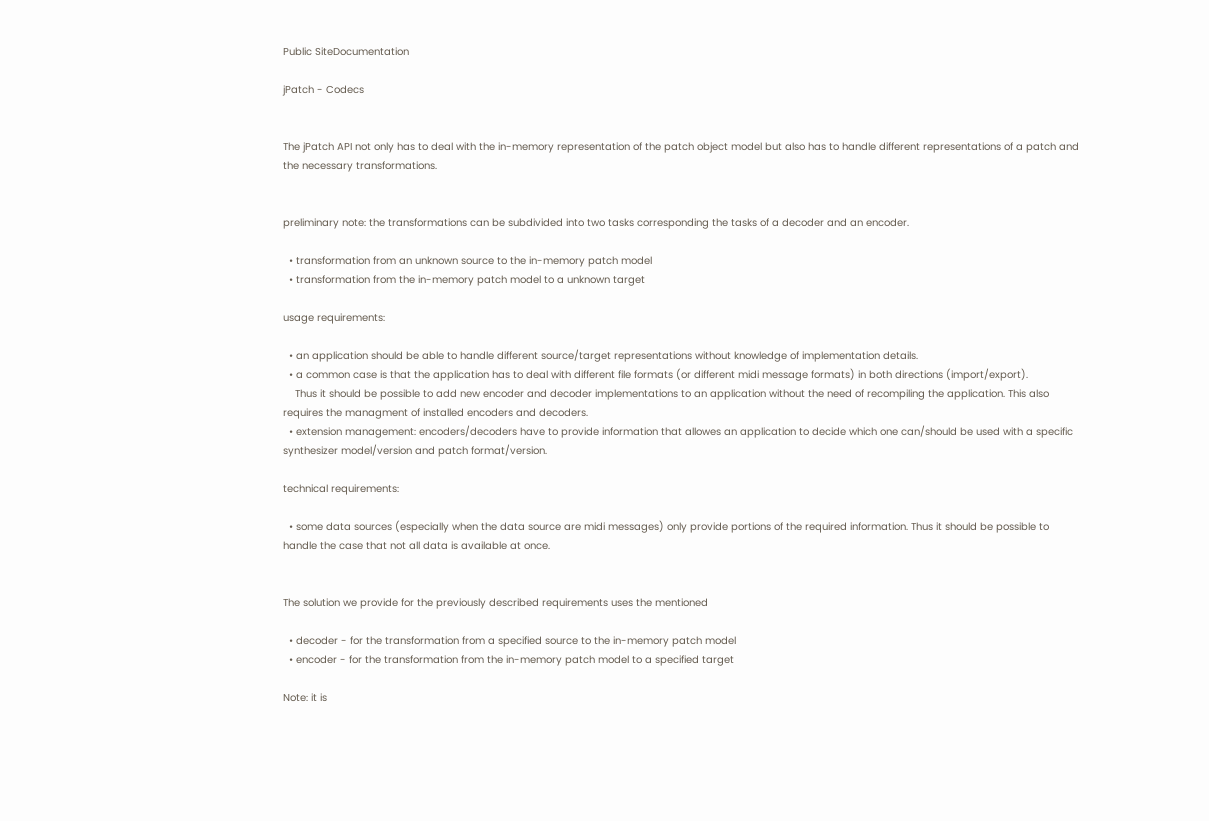Public SiteDocumentation

jPatch - Codecs


The jPatch API not only has to deal with the in-memory representation of the patch object model but also has to handle different representations of a patch and the necessary transformations.


preliminary note: the transformations can be subdivided into two tasks corresponding the tasks of a decoder and an encoder.

  • transformation from an unknown source to the in-memory patch model
  • transformation from the in-memory patch model to a unknown target

usage requirements:

  • an application should be able to handle different source/target representations without knowledge of implementation details.
  • a common case is that the application has to deal with different file formats (or different midi message formats) in both directions (import/export).
    Thus it should be possible to add new encoder and decoder implementations to an application without the need of recompiling the application. This also requires the managment of installed encoders and decoders.
  • extension management: encoders/decoders have to provide information that allowes an application to decide which one can/should be used with a specific synthesizer model/version and patch format/version.

technical requirements:

  • some data sources (especially when the data source are midi messages) only provide portions of the required information. Thus it should be possible to handle the case that not all data is available at once.


The solution we provide for the previously described requirements uses the mentioned

  • decoder - for the transformation from a specified source to the in-memory patch model
  • encoder - for the transformation from the in-memory patch model to a specified target

Note: it is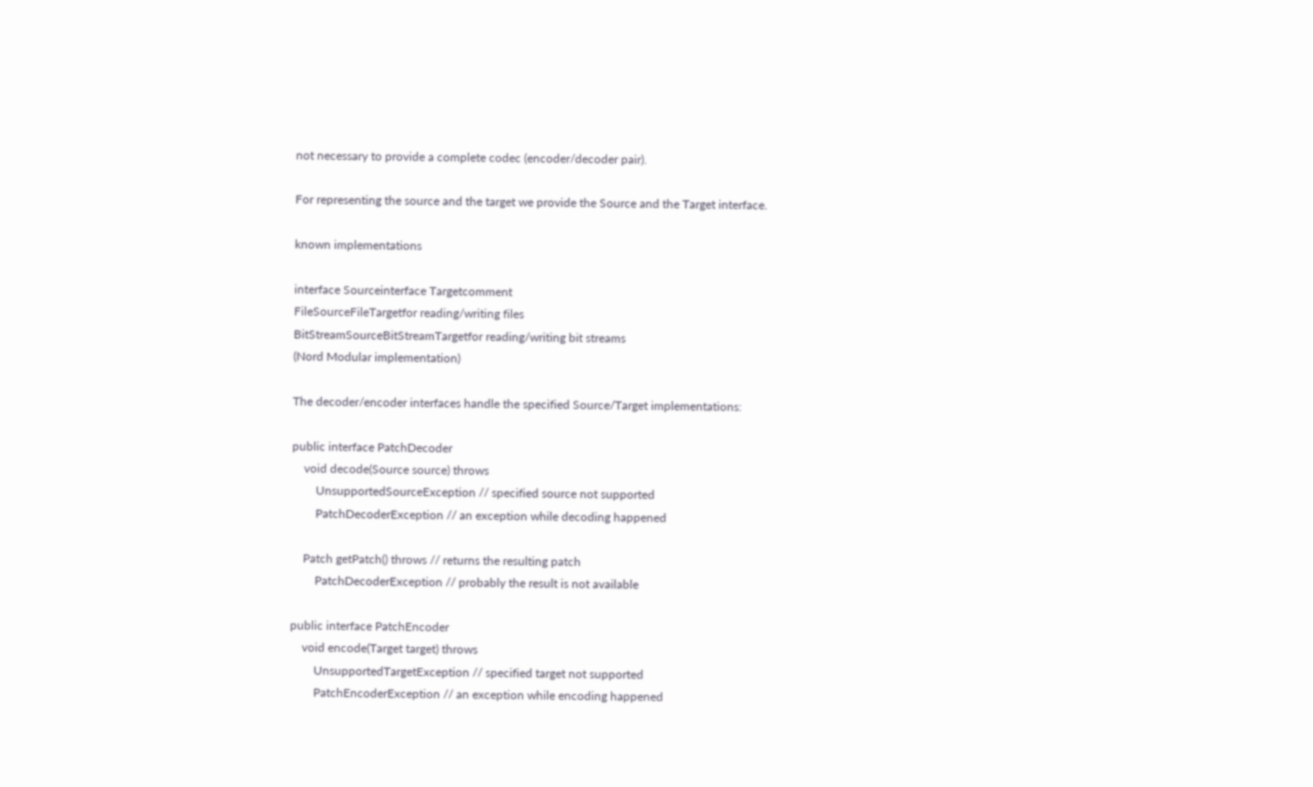not necessary to provide a complete codec (encoder/decoder pair).

For representing the source and the target we provide the Source and the Target interface.

known implementations

interface Sourceinterface Targetcomment
FileSourceFileTargetfor reading/writing files
BitStreamSourceBitStreamTargetfor reading/writing bit streams
(Nord Modular implementation)

The decoder/encoder interfaces handle the specified Source/Target implementations:

public interface PatchDecoder
    void decode(Source source) throws
        UnsupportedSourceException // specified source not supported
        PatchDecoderException // an exception while decoding happened

    Patch getPatch() throws // returns the resulting patch
        PatchDecoderException // probably the result is not available

public interface PatchEncoder
    void encode(Target target) throws
        UnsupportedTargetException // specified target not supported
        PatchEncoderException // an exception while encoding happened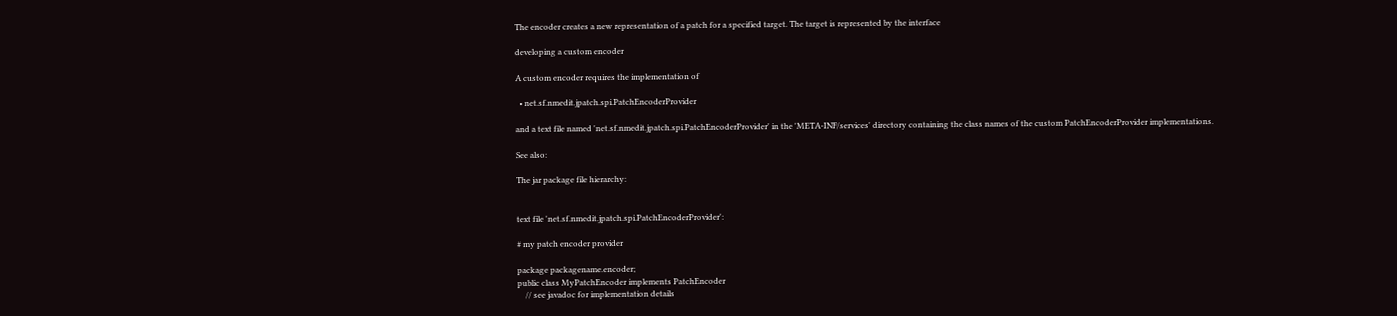The encoder creates a new representation of a patch for a specified target. The target is represented by the interface

developing a custom encoder

A custom encoder requires the implementation of

  • net.sf.nmedit.jpatch.spi.PatchEncoderProvider

and a text file named 'net.sf.nmedit.jpatch.spi.PatchEncoderProvider' in the 'META-INF/services' directory containing the class names of the custom PatchEncoderProvider implementations.

See also:

The jar package file hierarchy:


text file 'net.sf.nmedit.jpatch.spi.PatchEncoderProvider':

# my patch encoder provider

package packagename.encoder;
public class MyPatchEncoder implements PatchEncoder
    // see javadoc for implementation details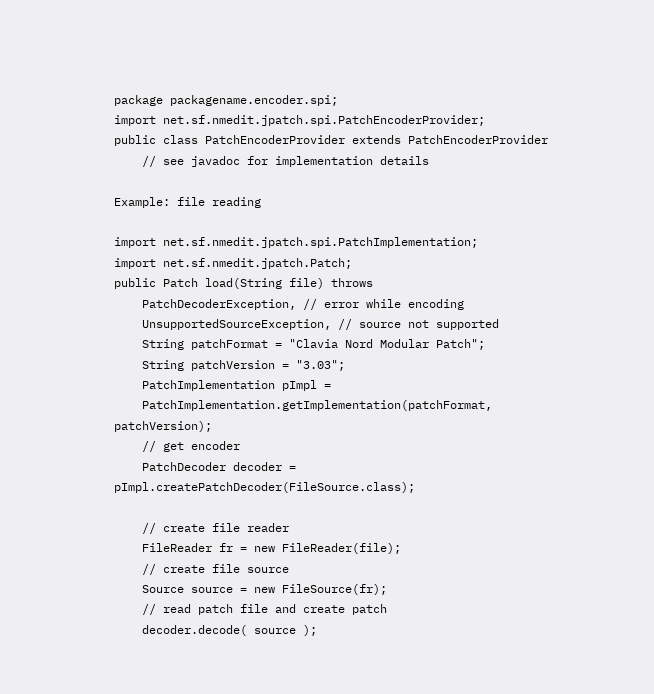package packagename.encoder.spi;
import net.sf.nmedit.jpatch.spi.PatchEncoderProvider;
public class PatchEncoderProvider extends PatchEncoderProvider
    // see javadoc for implementation details

Example: file reading

import net.sf.nmedit.jpatch.spi.PatchImplementation;
import net.sf.nmedit.jpatch.Patch;
public Patch load(String file) throws
    PatchDecoderException, // error while encoding
    UnsupportedSourceException, // source not supported
    String patchFormat = "Clavia Nord Modular Patch";
    String patchVersion = "3.03";
    PatchImplementation pImpl =
    PatchImplementation.getImplementation(patchFormat, patchVersion);
    // get encoder
    PatchDecoder decoder = pImpl.createPatchDecoder(FileSource.class);

    // create file reader
    FileReader fr = new FileReader(file);
    // create file source
    Source source = new FileSource(fr);
    // read patch file and create patch
    decoder.decode( source );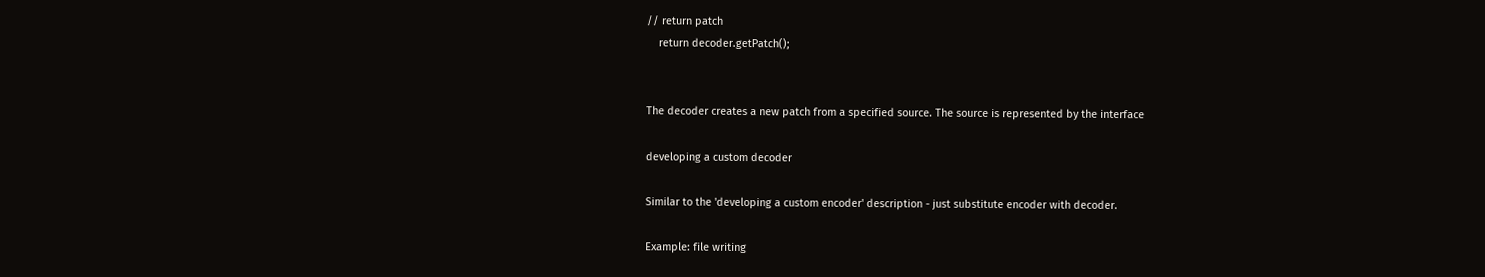// return patch
    return decoder.getPatch();


The decoder creates a new patch from a specified source. The source is represented by the interface

developing a custom decoder

Similar to the 'developing a custom encoder' description - just substitute encoder with decoder.

Example: file writing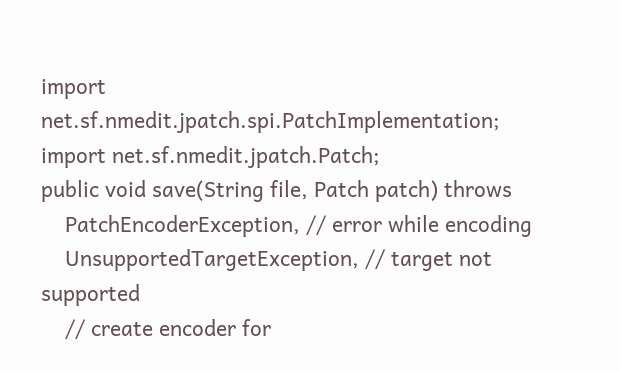import net.sf.nmedit.jpatch.spi.PatchImplementation;
import net.sf.nmedit.jpatch.Patch;
public void save(String file, Patch patch) throws
    PatchEncoderException, // error while encoding
    UnsupportedTargetException, // target not supported
    // create encoder for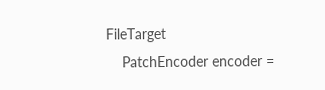FileTarget
    PatchEncoder encoder =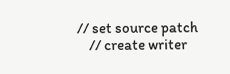// set source patch
    // create writer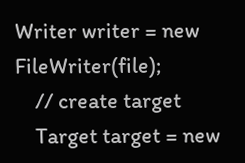Writer writer = new FileWriter(file);
    // create target
    Target target = new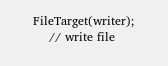FileTarget(writer);
    // write file